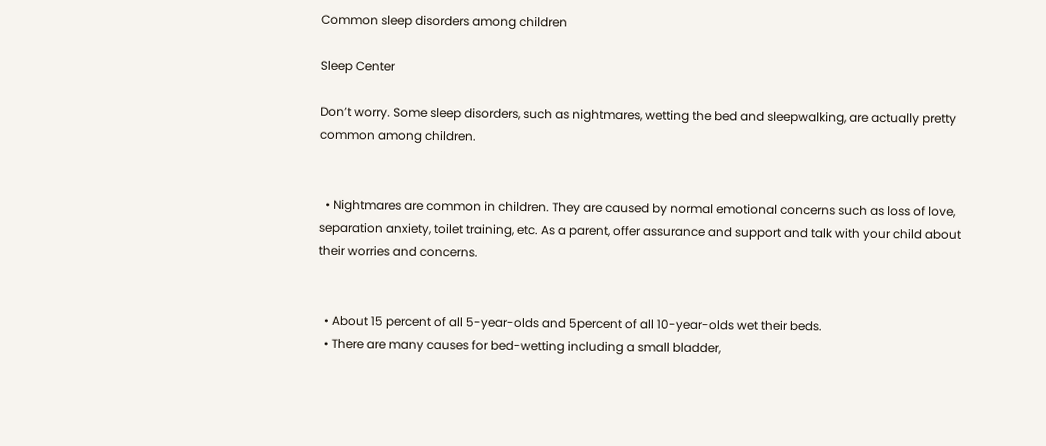Common sleep disorders among children

Sleep Center

Don’t worry. Some sleep disorders, such as nightmares, wetting the bed and sleepwalking, are actually pretty common among children.


  • Nightmares are common in children. They are caused by normal emotional concerns such as loss of love, separation anxiety, toilet training, etc. As a parent, offer assurance and support and talk with your child about their worries and concerns.


  • About 15 percent of all 5-year-olds and 5percent of all 10-year-olds wet their beds.
  • There are many causes for bed-wetting including a small bladder,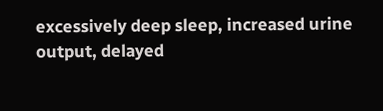excessively deep sleep, increased urine output, delayed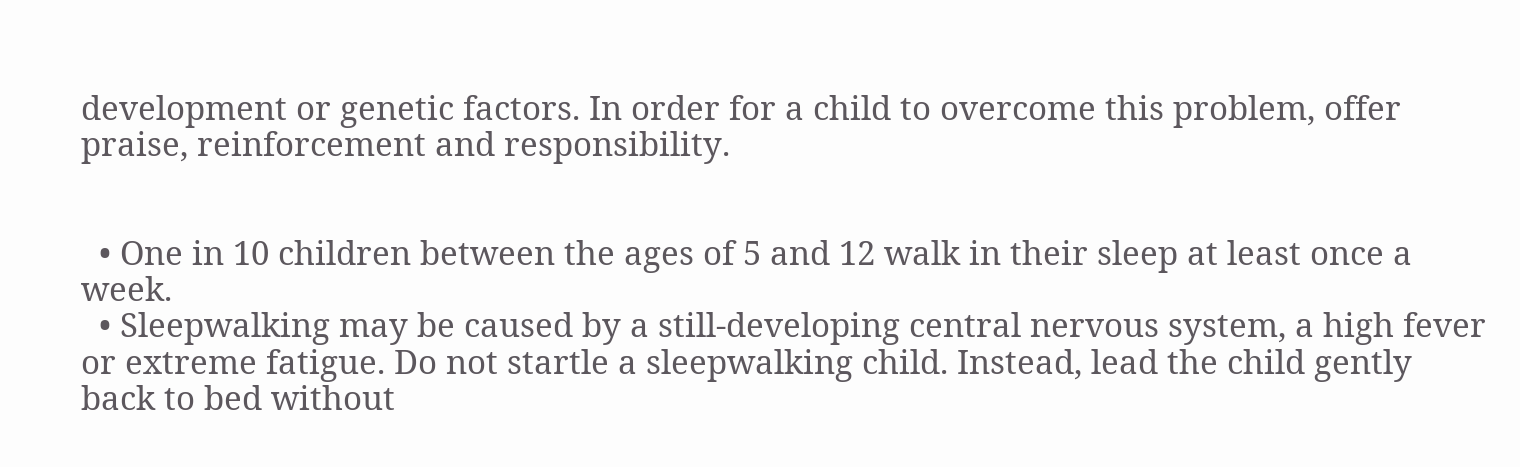development or genetic factors. In order for a child to overcome this problem, offer praise, reinforcement and responsibility.


  • One in 10 children between the ages of 5 and 12 walk in their sleep at least once a week.
  • Sleepwalking may be caused by a still-developing central nervous system, a high fever or extreme fatigue. Do not startle a sleepwalking child. Instead, lead the child gently back to bed without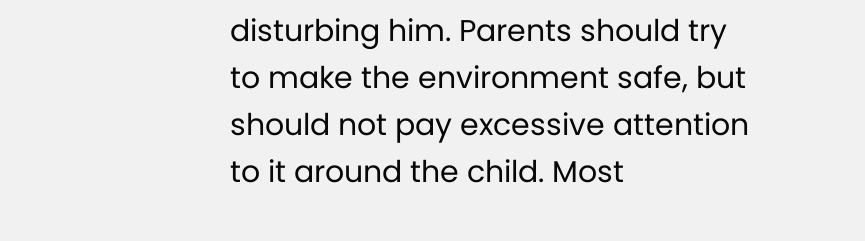disturbing him. Parents should try to make the environment safe, but should not pay excessive attention to it around the child. Most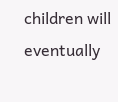children will eventually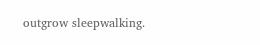outgrow sleepwalking.